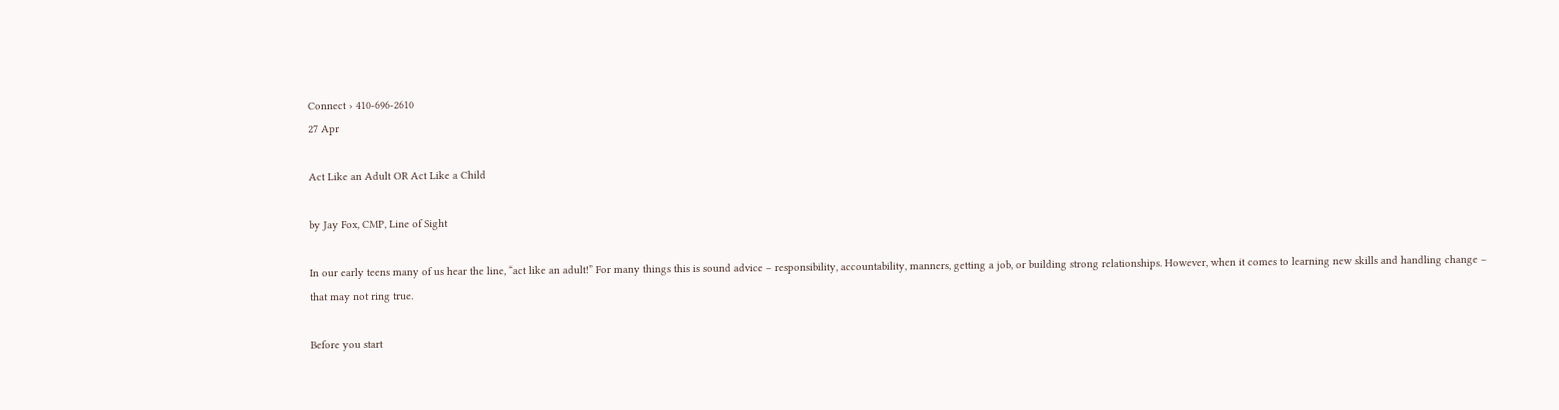Connect › 410-696-2610
27 Apr

Act Like an Adult OR Act Like a Child

by Jay Fox, CMP, Line of Sight

In our early teens many of us hear the line, “act like an adult!” For many things this is sound advice – responsibility, accountability, manners, getting a job, or building strong relationships. However, when it comes to learning new skills and handling change – that may not ring true.

Before you start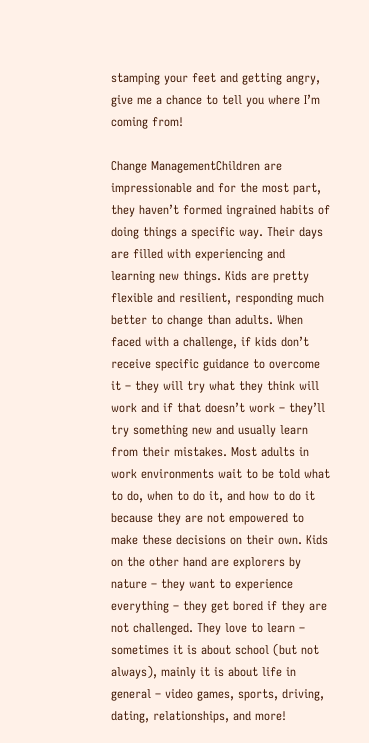stamping your feet and getting angry, give me a chance to tell you where I’m coming from!

Change ManagementChildren are impressionable and for the most part, they haven’t formed ingrained habits of doing things a specific way. Their days are filled with experiencing and learning new things. Kids are pretty flexible and resilient, responding much better to change than adults. When faced with a challenge, if kids don’t receive specific guidance to overcome it – they will try what they think will work and if that doesn’t work – they’ll try something new and usually learn from their mistakes. Most adults in work environments wait to be told what to do, when to do it, and how to do it because they are not empowered to make these decisions on their own. Kids on the other hand are explorers by nature – they want to experience everything – they get bored if they are not challenged. They love to learn – sometimes it is about school (but not always), mainly it is about life in general – video games, sports, driving, dating, relationships, and more!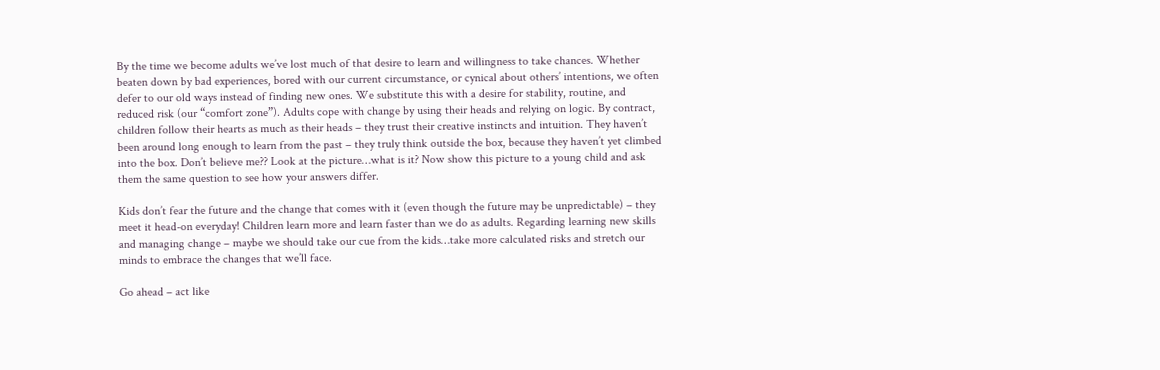By the time we become adults we’ve lost much of that desire to learn and willingness to take chances. Whether beaten down by bad experiences, bored with our current circumstance, or cynical about others’ intentions, we often defer to our old ways instead of finding new ones. We substitute this with a desire for stability, routine, and reduced risk (our “comfort zone”). Adults cope with change by using their heads and relying on logic. By contract, children follow their hearts as much as their heads – they trust their creative instincts and intuition. They haven’t been around long enough to learn from the past – they truly think outside the box, because they haven’t yet climbed into the box. Don’t believe me?? Look at the picture…what is it? Now show this picture to a young child and ask them the same question to see how your answers differ.

Kids don’t fear the future and the change that comes with it (even though the future may be unpredictable) – they meet it head-on everyday! Children learn more and learn faster than we do as adults. Regarding learning new skills and managing change – maybe we should take our cue from the kids…take more calculated risks and stretch our minds to embrace the changes that we’ll face.

Go ahead – act like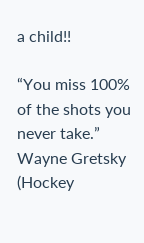a child!!

“You miss 100% of the shots you never take.”
Wayne Gretsky
(Hockey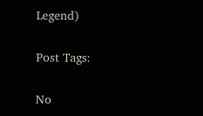Legend)

Post Tags:

No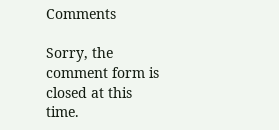Comments

Sorry, the comment form is closed at this time.